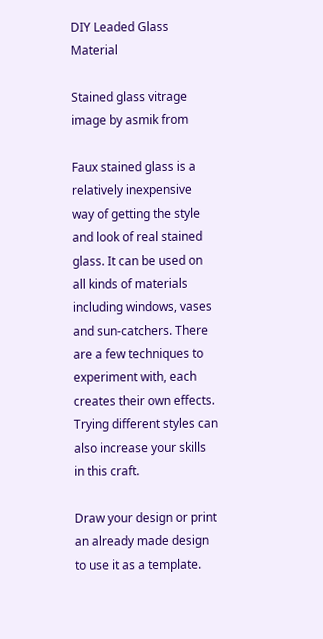DIY Leaded Glass Material

Stained glass vitrage image by asmik from

Faux stained glass is a relatively inexpensive way of getting the style and look of real stained glass. It can be used on all kinds of materials including windows, vases and sun-catchers. There are a few techniques to experiment with, each creates their own effects. Trying different styles can also increase your skills in this craft.

Draw your design or print an already made design to use it as a template.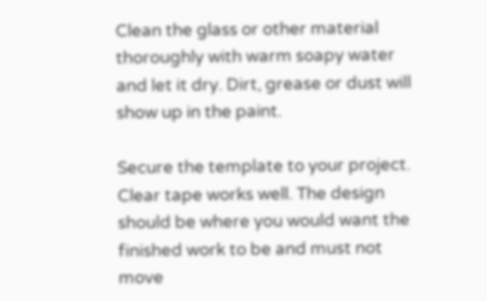Clean the glass or other material thoroughly with warm soapy water and let it dry. Dirt, grease or dust will show up in the paint.

Secure the template to your project. Clear tape works well. The design should be where you would want the finished work to be and must not move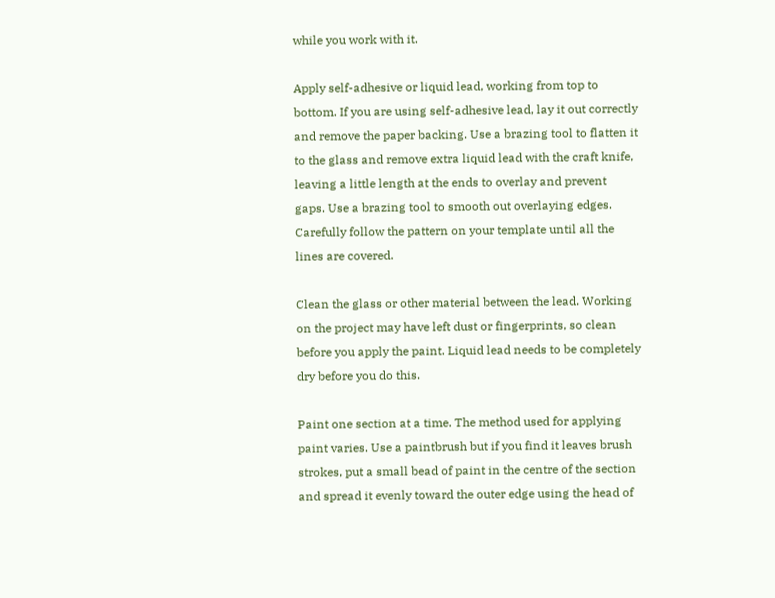while you work with it.

Apply self-adhesive or liquid lead, working from top to bottom. If you are using self-adhesive lead, lay it out correctly and remove the paper backing. Use a brazing tool to flatten it to the glass and remove extra liquid lead with the craft knife, leaving a little length at the ends to overlay and prevent gaps. Use a brazing tool to smooth out overlaying edges. Carefully follow the pattern on your template until all the lines are covered.

Clean the glass or other material between the lead. Working on the project may have left dust or fingerprints, so clean before you apply the paint. Liquid lead needs to be completely dry before you do this.

Paint one section at a time. The method used for applying paint varies. Use a paintbrush but if you find it leaves brush strokes, put a small bead of paint in the centre of the section and spread it evenly toward the outer edge using the head of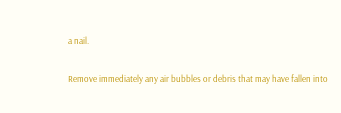a nail.

Remove immediately any air bubbles or debris that may have fallen into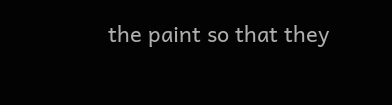the paint so that they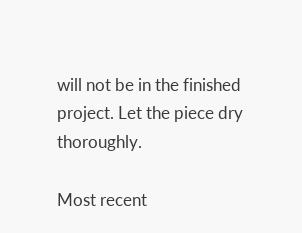will not be in the finished project. Let the piece dry thoroughly.

Most recent